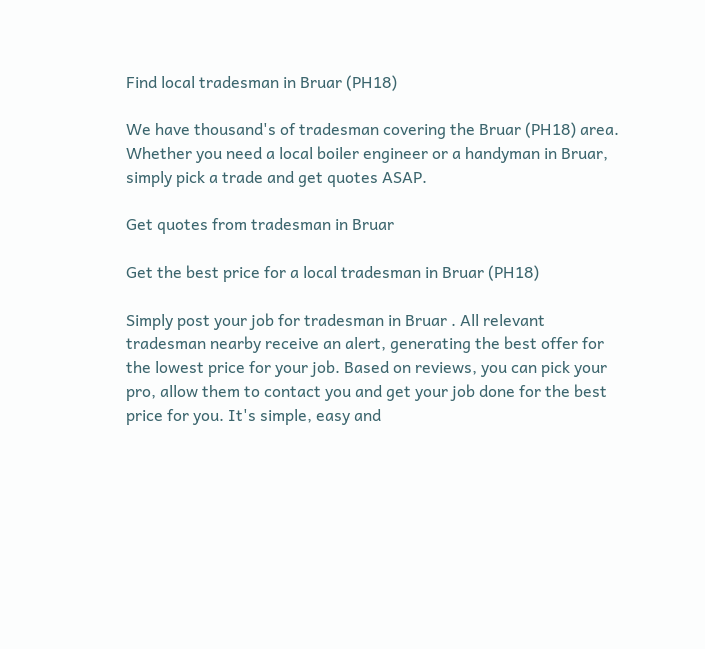Find local tradesman in Bruar (PH18)

We have thousand's of tradesman covering the Bruar (PH18) area. Whether you need a local boiler engineer or a handyman in Bruar, simply pick a trade and get quotes ASAP.

Get quotes from tradesman in Bruar

Get the best price for a local tradesman in Bruar (PH18)

Simply post your job for tradesman in Bruar . All relevant tradesman nearby receive an alert, generating the best offer for the lowest price for your job. Based on reviews, you can pick your pro, allow them to contact you and get your job done for the best price for you. It's simple, easy and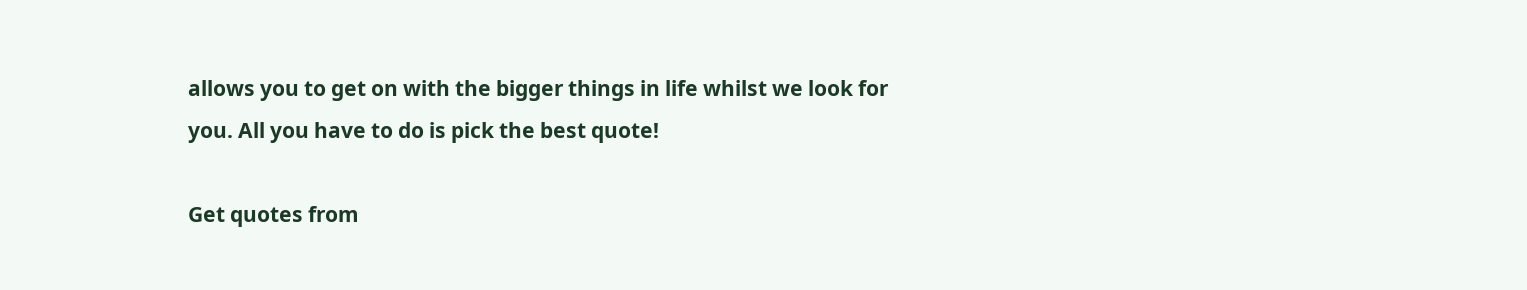allows you to get on with the bigger things in life whilst we look for you. All you have to do is pick the best quote!

Get quotes from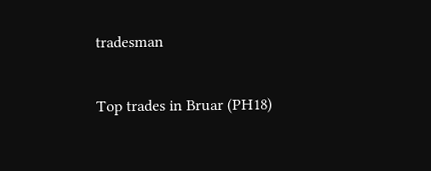tradesman

Top trades in Bruar (PH18)